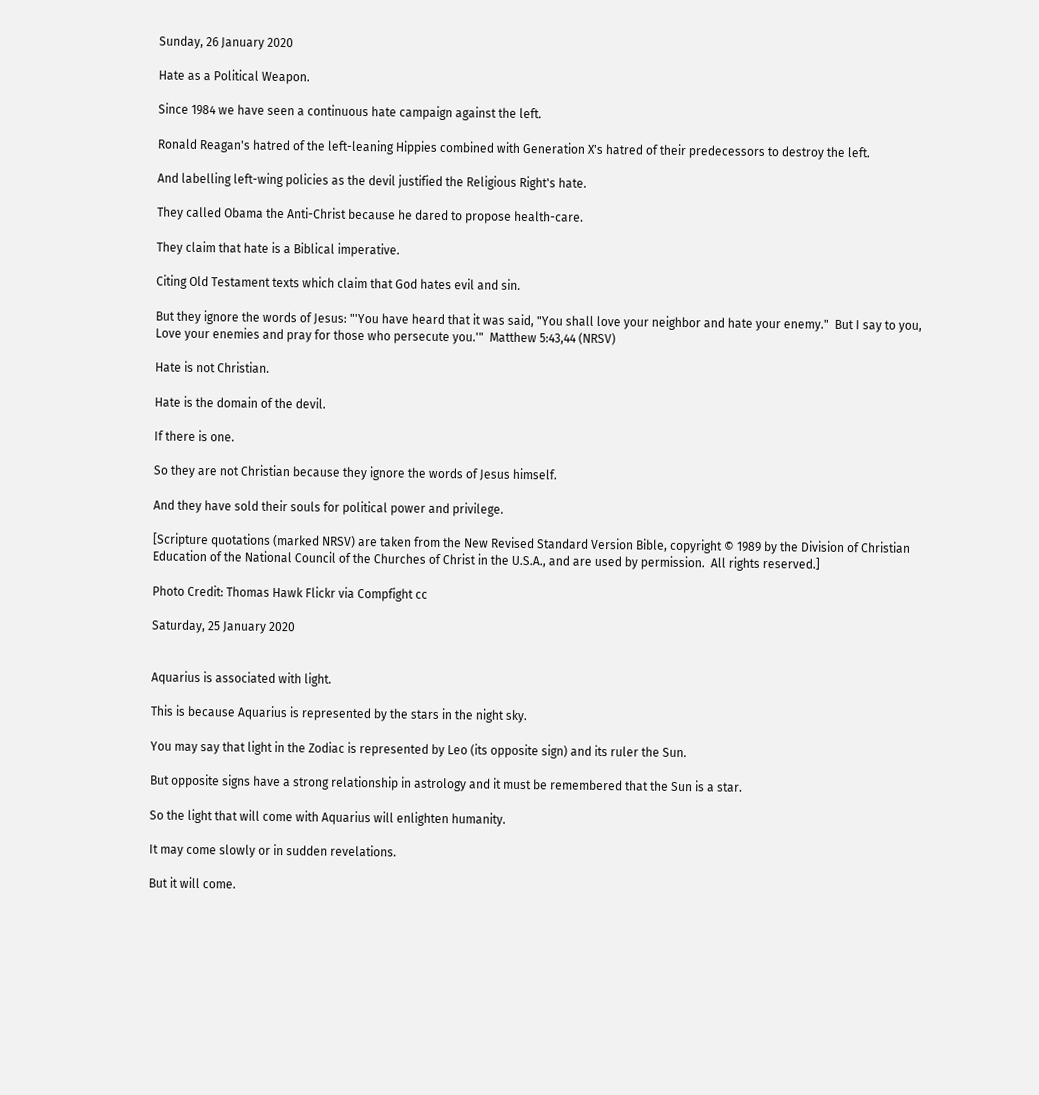Sunday, 26 January 2020

Hate as a Political Weapon.

Since 1984 we have seen a continuous hate campaign against the left.

Ronald Reagan's hatred of the left-leaning Hippies combined with Generation X's hatred of their predecessors to destroy the left.

And labelling left-wing policies as the devil justified the Religious Right's hate.

They called Obama the Anti-Christ because he dared to propose health-care.

They claim that hate is a Biblical imperative.

Citing Old Testament texts which claim that God hates evil and sin.

But they ignore the words of Jesus: "'You have heard that it was said, "You shall love your neighbor and hate your enemy."  But I say to you, Love your enemies and pray for those who persecute you.'"  Matthew 5:43,44 (NRSV)

Hate is not Christian.

Hate is the domain of the devil.

If there is one.

So they are not Christian because they ignore the words of Jesus himself.

And they have sold their souls for political power and privilege.

[Scripture quotations (marked NRSV) are taken from the New Revised Standard Version Bible, copyright © 1989 by the Division of Christian Education of the National Council of the Churches of Christ in the U.S.A., and are used by permission.  All rights reserved.]

Photo Credit: Thomas Hawk Flickr via Compfight cc

Saturday, 25 January 2020


Aquarius is associated with light.

This is because Aquarius is represented by the stars in the night sky.

You may say that light in the Zodiac is represented by Leo (its opposite sign) and its ruler the Sun.

But opposite signs have a strong relationship in astrology and it must be remembered that the Sun is a star.

So the light that will come with Aquarius will enlighten humanity.

It may come slowly or in sudden revelations.

But it will come.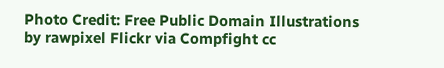Photo Credit: Free Public Domain Illustrations by rawpixel Flickr via Compfight cc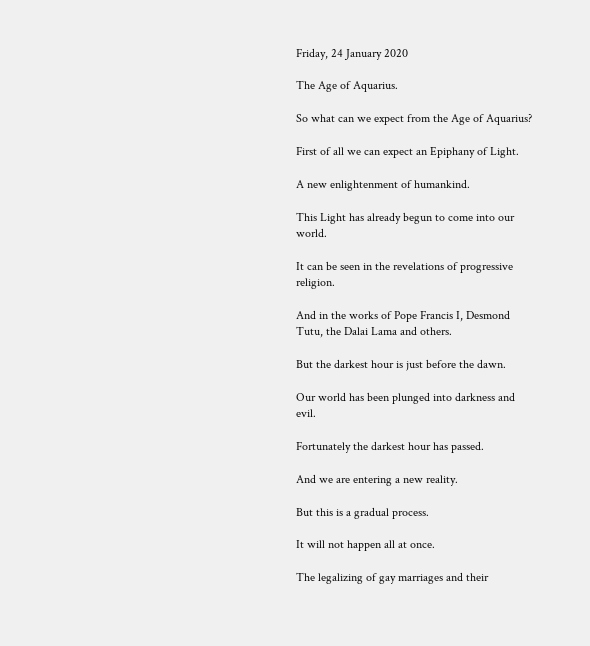Friday, 24 January 2020

The Age of Aquarius.

So what can we expect from the Age of Aquarius?

First of all we can expect an Epiphany of Light.

A new enlightenment of humankind.

This Light has already begun to come into our world.

It can be seen in the revelations of progressive religion.

And in the works of Pope Francis I, Desmond Tutu, the Dalai Lama and others.

But the darkest hour is just before the dawn.

Our world has been plunged into darkness and evil.

Fortunately the darkest hour has passed.

And we are entering a new reality.

But this is a gradual process.

It will not happen all at once.

The legalizing of gay marriages and their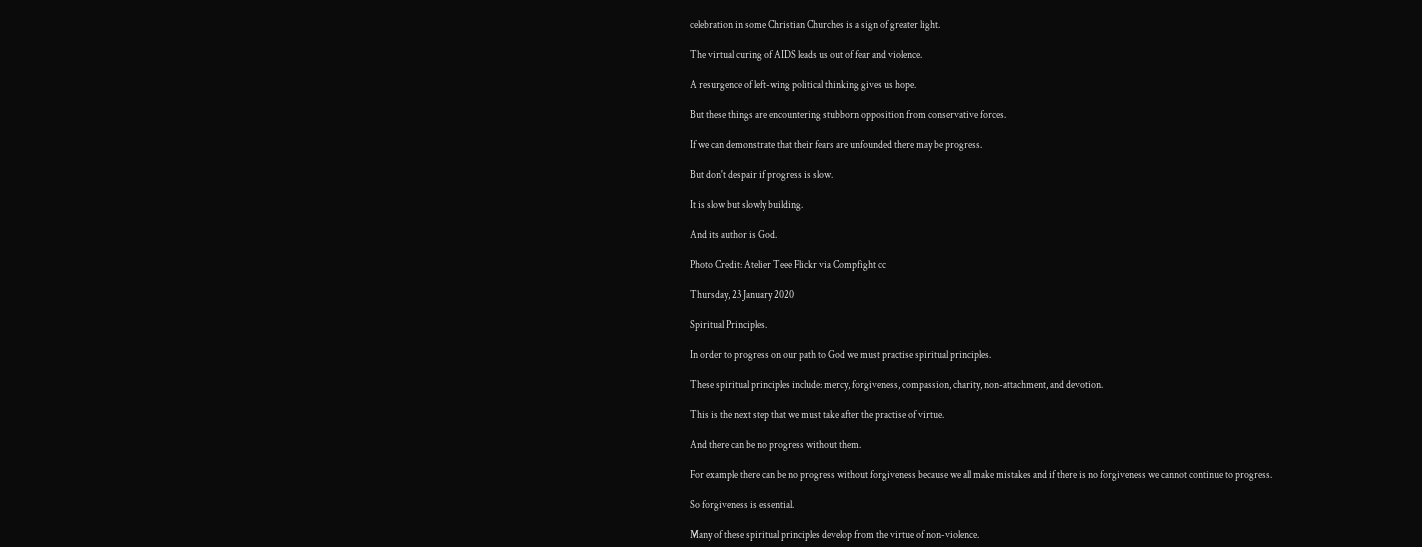celebration in some Christian Churches is a sign of greater light.

The virtual curing of AIDS leads us out of fear and violence.

A resurgence of left-wing political thinking gives us hope.

But these things are encountering stubborn opposition from conservative forces.

If we can demonstrate that their fears are unfounded there may be progress.

But don't despair if progress is slow.

It is slow but slowly building.

And its author is God.

Photo Credit: Atelier Teee Flickr via Compfight cc

Thursday, 23 January 2020

Spiritual Principles.

In order to progress on our path to God we must practise spiritual principles.

These spiritual principles include: mercy, forgiveness, compassion, charity, non-attachment, and devotion.

This is the next step that we must take after the practise of virtue.

And there can be no progress without them.

For example there can be no progress without forgiveness because we all make mistakes and if there is no forgiveness we cannot continue to progress.

So forgiveness is essential.

Many of these spiritual principles develop from the virtue of non-violence.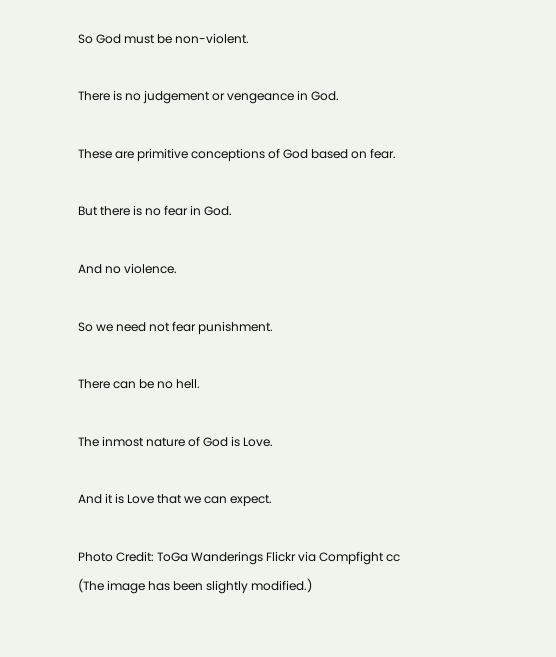So God must be non-violent.

There is no judgement or vengeance in God.

These are primitive conceptions of God based on fear.

But there is no fear in God.

And no violence.

So we need not fear punishment.

There can be no hell.

The inmost nature of God is Love.

And it is Love that we can expect.

Photo Credit: ToGa Wanderings Flickr via Compfight cc
(The image has been slightly modified.)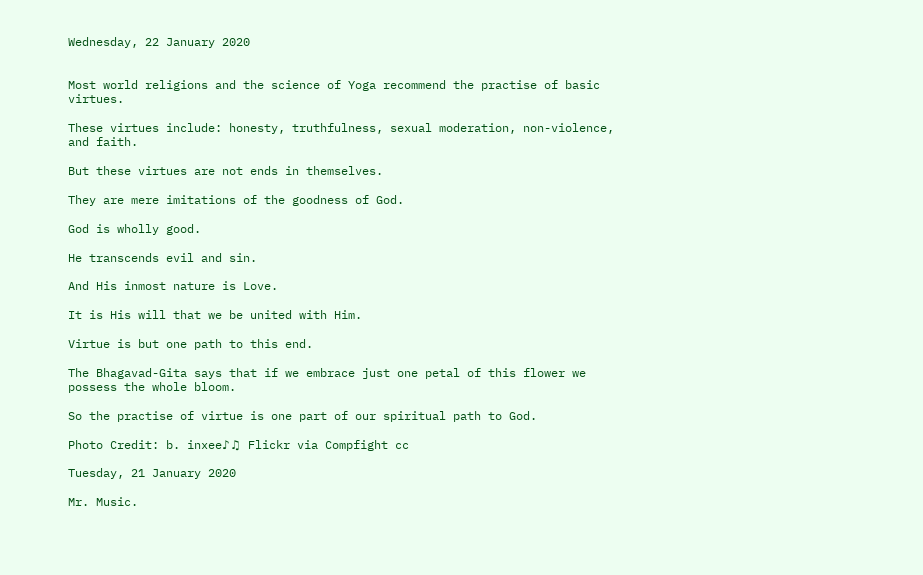Wednesday, 22 January 2020


Most world religions and the science of Yoga recommend the practise of basic virtues.

These virtues include: honesty, truthfulness, sexual moderation, non-violence, and faith.

But these virtues are not ends in themselves.

They are mere imitations of the goodness of God.

God is wholly good.

He transcends evil and sin.

And His inmost nature is Love.

It is His will that we be united with Him.

Virtue is but one path to this end.

The Bhagavad-Gita says that if we embrace just one petal of this flower we possess the whole bloom.

So the practise of virtue is one part of our spiritual path to God.

Photo Credit: b. inxee♪♫ Flickr via Compfight cc

Tuesday, 21 January 2020

Mr. Music.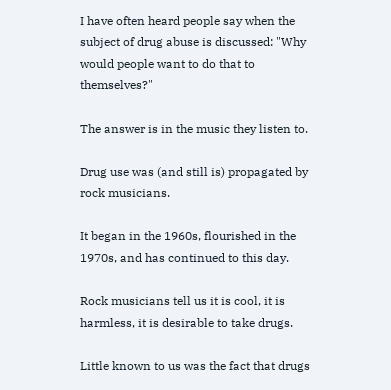I have often heard people say when the subject of drug abuse is discussed: "Why would people want to do that to themselves?"

The answer is in the music they listen to.

Drug use was (and still is) propagated by rock musicians.

It began in the 1960s, flourished in the 1970s, and has continued to this day.

Rock musicians tell us it is cool, it is harmless, it is desirable to take drugs.

Little known to us was the fact that drugs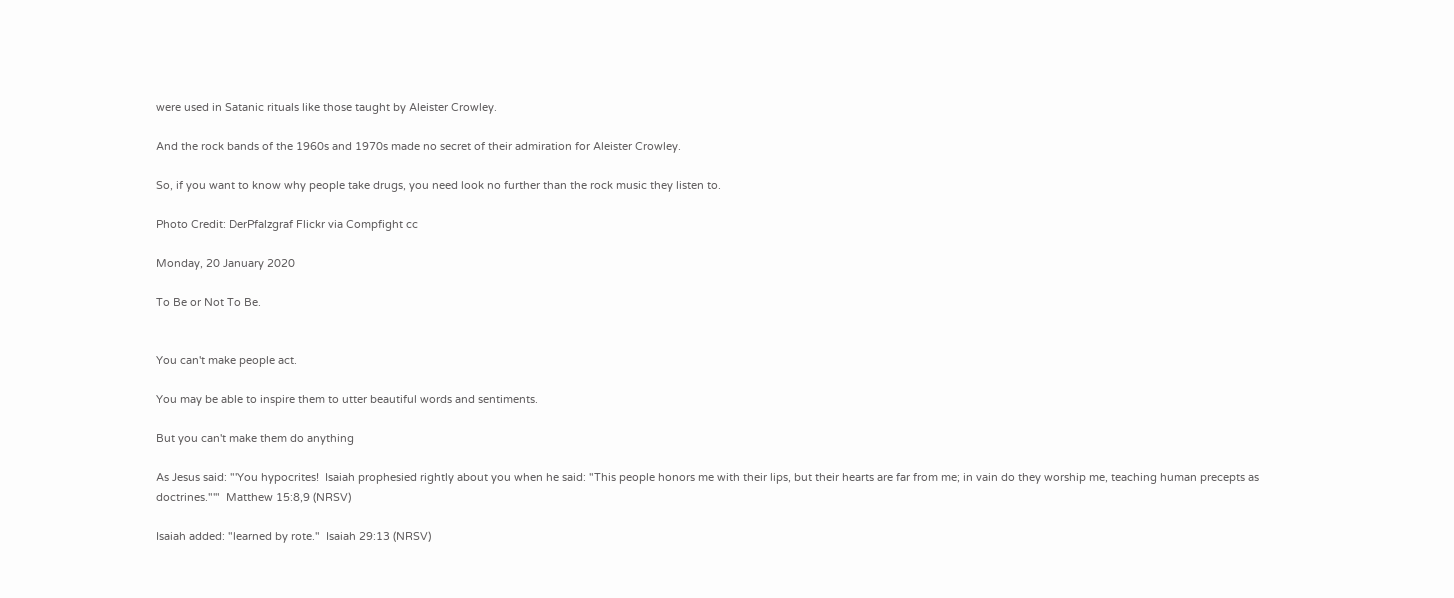were used in Satanic rituals like those taught by Aleister Crowley.

And the rock bands of the 1960s and 1970s made no secret of their admiration for Aleister Crowley.

So, if you want to know why people take drugs, you need look no further than the rock music they listen to.

Photo Credit: DerPfalzgraf Flickr via Compfight cc

Monday, 20 January 2020

To Be or Not To Be.


You can't make people act.

You may be able to inspire them to utter beautiful words and sentiments.

But you can't make them do anything

As Jesus said: "'You hypocrites!  Isaiah prophesied rightly about you when he said: "This people honors me with their lips, but their hearts are far from me; in vain do they worship me, teaching human precepts as doctrines."'"  Matthew 15:8,9 (NRSV)

Isaiah added: "learned by rote."  Isaiah 29:13 (NRSV)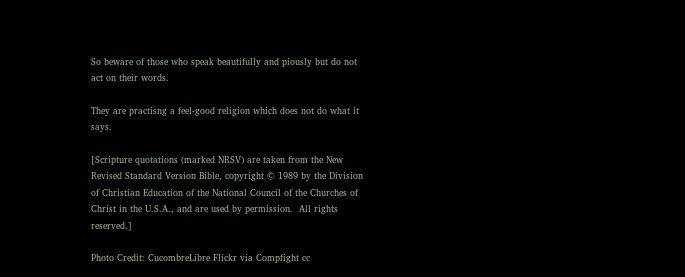So beware of those who speak beautifully and piously but do not act on their words.

They are practisng a feel-good religion which does not do what it says.

[Scripture quotations (marked NRSV) are taken from the New Revised Standard Version Bible, copyright © 1989 by the Division of Christian Education of the National Council of the Churches of Christ in the U.S.A., and are used by permission.  All rights reserved.]

Photo Credit: CucombreLibre Flickr via Compfight cc